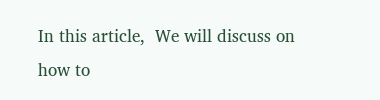In this article,  We will discuss on how to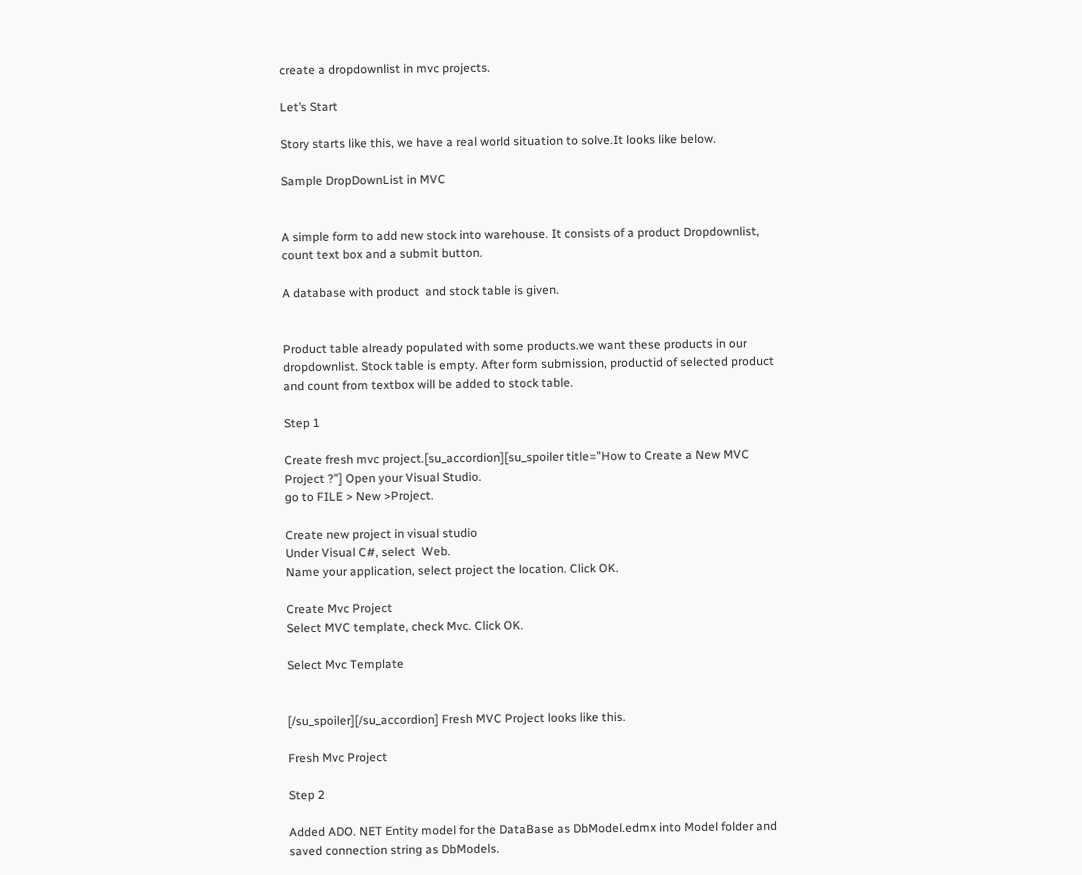create a dropdownlist in mvc projects.

Let’s Start

Story starts like this, we have a real world situation to solve.It looks like below.

Sample DropDownList in MVC


A simple form to add new stock into warehouse. It consists of a product Dropdownlist, count text box and a submit button.

A database with product  and stock table is given.


Product table already populated with some products.we want these products in our dropdownlist. Stock table is empty. After form submission, productid of selected product and count from textbox will be added to stock table.

Step 1

Create fresh mvc project.[su_accordion][su_spoiler title=”How to Create a New MVC Project ?”] Open your Visual Studio.
go to FILE > New >Project.

Create new project in visual studio
Under Visual C#, select  Web.
Name your application, select project the location. Click OK.

Create Mvc Project
Select MVC template, check Mvc. Click OK.

Select Mvc Template


[/su_spoiler][/su_accordion] Fresh MVC Project looks like this.

Fresh Mvc Project

Step 2

Added ADO. NET Entity model for the DataBase as DbModel.edmx into Model folder and saved connection string as DbModels.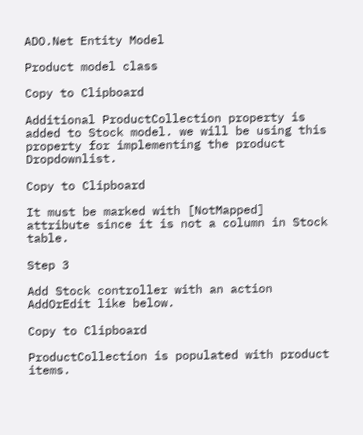ADO.Net Entity Model

Product model class

Copy to Clipboard

Additional ProductCollection property is added to Stock model. we will be using this property for implementing the product Dropdownlist.

Copy to Clipboard

It must be marked with [NotMapped] attribute since it is not a column in Stock table.

Step 3

Add Stock controller with an action AddOrEdit like below.

Copy to Clipboard

ProductCollection is populated with product items.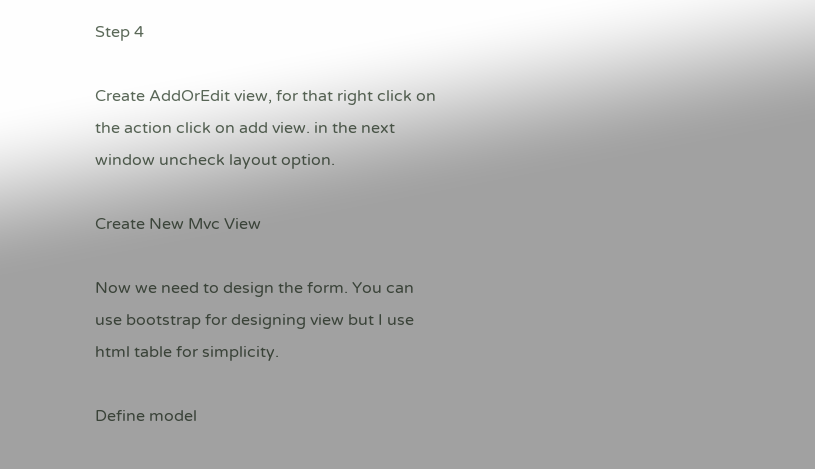Step 4

Create AddOrEdit view, for that right click on the action click on add view. in the next window uncheck layout option.

Create New Mvc View

Now we need to design the form. You can use bootstrap for designing view but I use html table for simplicity.

Define model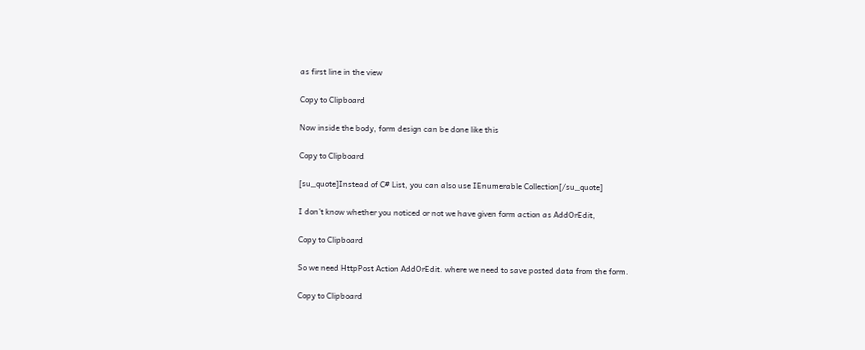as first line in the view

Copy to Clipboard

Now inside the body, form design can be done like this

Copy to Clipboard

[su_quote]Instead of C# List, you can also use IEnumerable Collection[/su_quote]

I don’t know whether you noticed or not we have given form action as AddOrEdit,

Copy to Clipboard

So we need HttpPost Action AddOrEdit. where we need to save posted data from the form.

Copy to Clipboard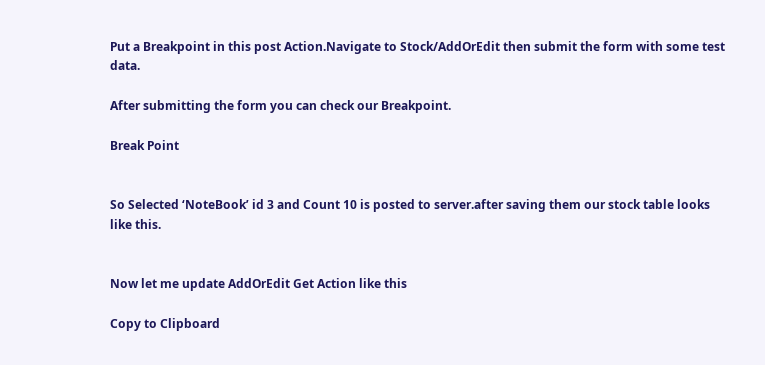Put a Breakpoint in this post Action.Navigate to Stock/AddOrEdit then submit the form with some test data.

After submitting the form you can check our Breakpoint.

Break Point


So Selected ‘NoteBook’ id 3 and Count 10 is posted to server.after saving them our stock table looks like this.


Now let me update AddOrEdit Get Action like this

Copy to Clipboard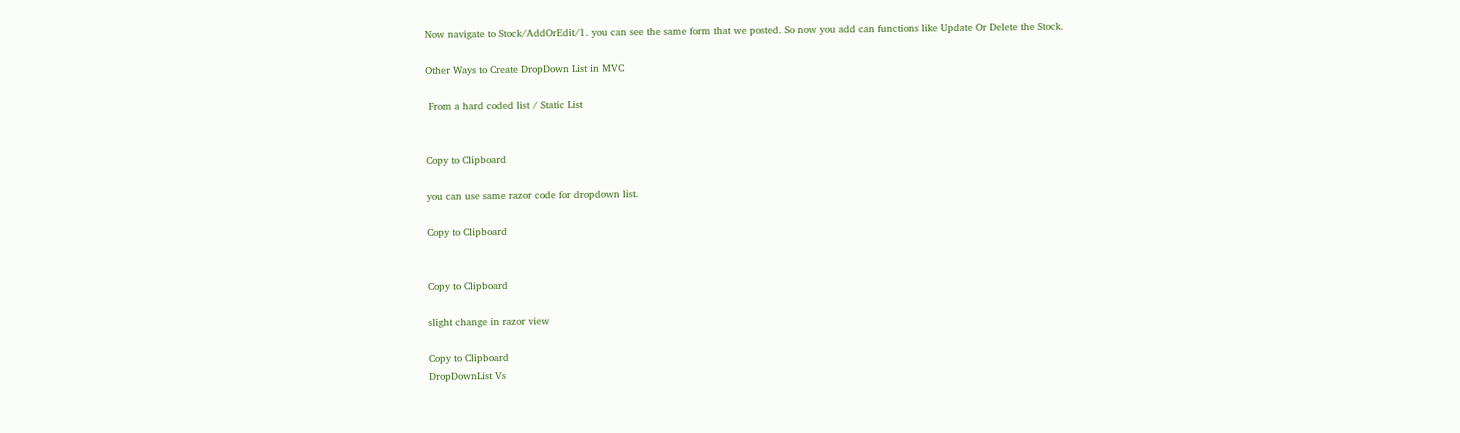Now navigate to Stock/AddOrEdit/1. you can see the same form that we posted. So now you add can functions like Update Or Delete the Stock.

Other Ways to Create DropDown List in MVC

 From a hard coded list / Static List


Copy to Clipboard

you can use same razor code for dropdown list.

Copy to Clipboard


Copy to Clipboard

slight change in razor view

Copy to Clipboard
DropDownList Vs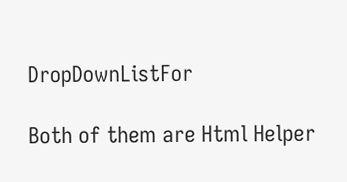DropDownListFor

Both of them are Html Helper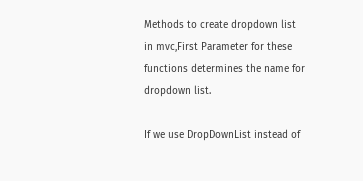Methods to create dropdown list in mvc,First Parameter for these functions determines the name for dropdown list.

If we use DropDownList instead of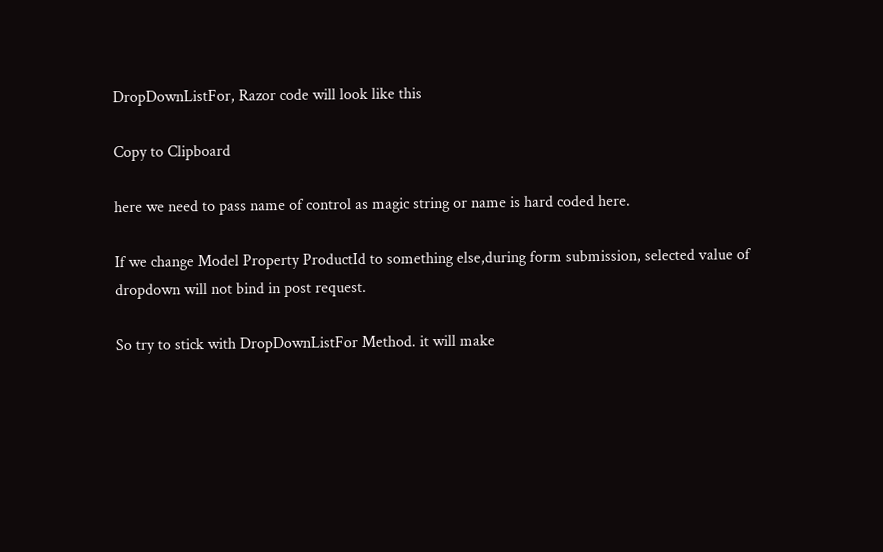DropDownListFor, Razor code will look like this

Copy to Clipboard

here we need to pass name of control as magic string or name is hard coded here.

If we change Model Property ProductId to something else,during form submission, selected value of dropdown will not bind in post request.

So try to stick with DropDownListFor Method. it will make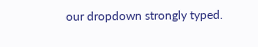our dropdown strongly typed.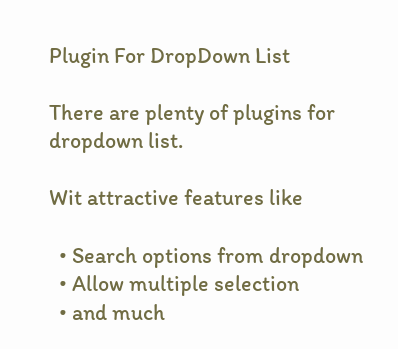Plugin For DropDown List

There are plenty of plugins for dropdown list.

Wit attractive features like

  • Search options from dropdown
  • Allow multiple selection
  • and much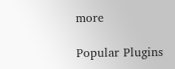more

Popular Plugins